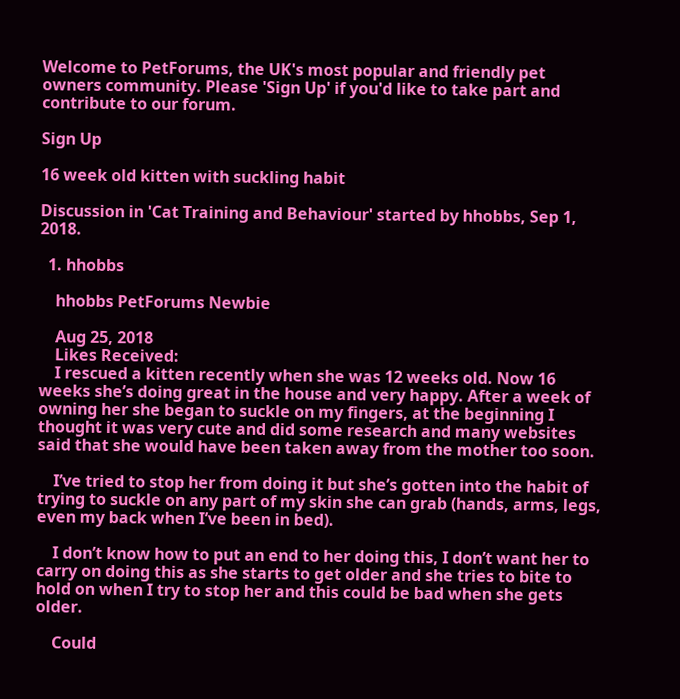Welcome to PetForums, the UK's most popular and friendly pet owners community. Please 'Sign Up' if you'd like to take part and contribute to our forum.

Sign Up

16 week old kitten with suckling habit

Discussion in 'Cat Training and Behaviour' started by hhobbs, Sep 1, 2018.

  1. hhobbs

    hhobbs PetForums Newbie

    Aug 25, 2018
    Likes Received:
    I rescued a kitten recently when she was 12 weeks old. Now 16 weeks she’s doing great in the house and very happy. After a week of owning her she began to suckle on my fingers, at the beginning I thought it was very cute and did some research and many websites said that she would have been taken away from the mother too soon.

    I’ve tried to stop her from doing it but she’s gotten into the habit of trying to suckle on any part of my skin she can grab (hands, arms, legs, even my back when I’ve been in bed).

    I don’t know how to put an end to her doing this, I don’t want her to carry on doing this as she starts to get older and she tries to bite to hold on when I try to stop her and this could be bad when she gets older.

    Could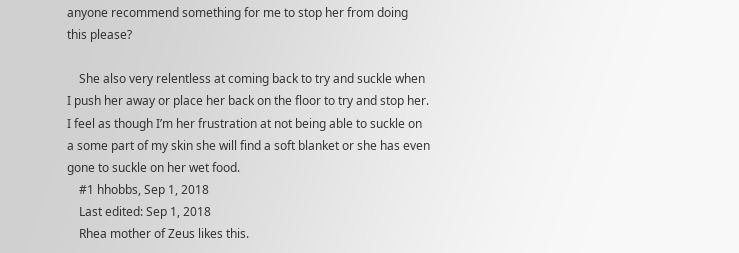anyone recommend something for me to stop her from doing this please?

    She also very relentless at coming back to try and suckle when I push her away or place her back on the floor to try and stop her. I feel as though I’m her frustration at not being able to suckle on a some part of my skin she will find a soft blanket or she has even gone to suckle on her wet food.
    #1 hhobbs, Sep 1, 2018
    Last edited: Sep 1, 2018
    Rhea mother of Zeus likes this.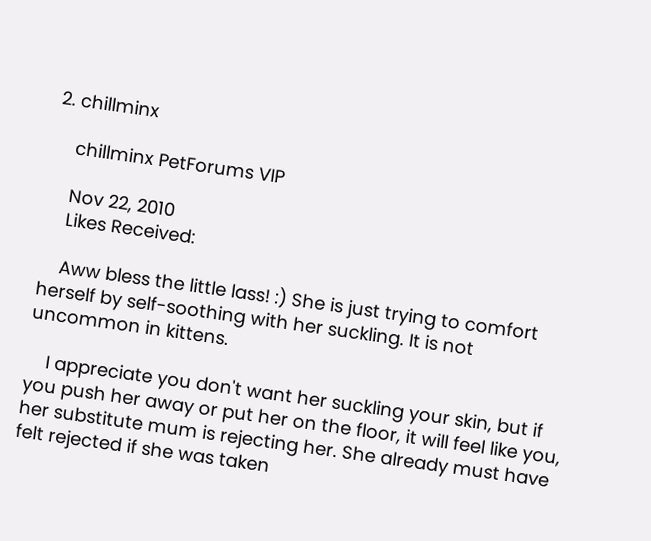2. chillminx

    chillminx PetForums VIP

    Nov 22, 2010
    Likes Received:

    Aww bless the little lass! :) She is just trying to comfort herself by self-soothing with her suckling. It is not uncommon in kittens.

    I appreciate you don't want her suckling your skin, but if you push her away or put her on the floor, it will feel like you, her substitute mum is rejecting her. She already must have felt rejected if she was taken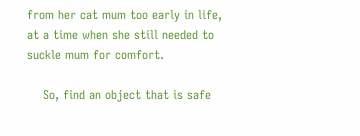from her cat mum too early in life, at a time when she still needed to suckle mum for comfort.

    So, find an object that is safe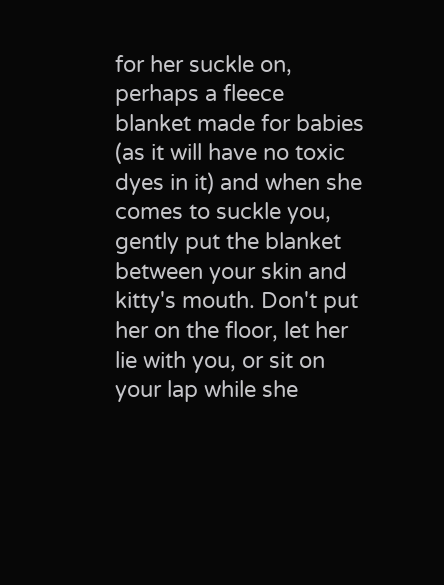for her suckle on, perhaps a fleece blanket made for babies (as it will have no toxic dyes in it) and when she comes to suckle you, gently put the blanket between your skin and kitty's mouth. Don't put her on the floor, let her lie with you, or sit on your lap while she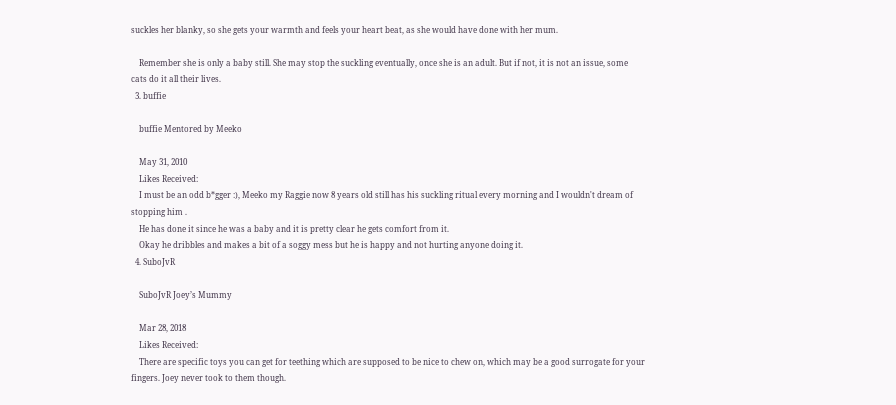suckles her blanky, so she gets your warmth and feels your heart beat, as she would have done with her mum.

    Remember she is only a baby still. She may stop the suckling eventually, once she is an adult. But if not, it is not an issue, some cats do it all their lives.
  3. buffie

    buffie Mentored by Meeko

    May 31, 2010
    Likes Received:
    I must be an odd b*gger :), Meeko my Raggie now 8 years old still has his suckling ritual every morning and I wouldn't dream of stopping him .
    He has done it since he was a baby and it is pretty clear he gets comfort from it.
    Okay he dribbles and makes a bit of a soggy mess but he is happy and not hurting anyone doing it.
  4. SuboJvR

    SuboJvR Joey’s Mummy

    Mar 28, 2018
    Likes Received:
    There are specific toys you can get for teething which are supposed to be nice to chew on, which may be a good surrogate for your fingers. Joey never took to them though.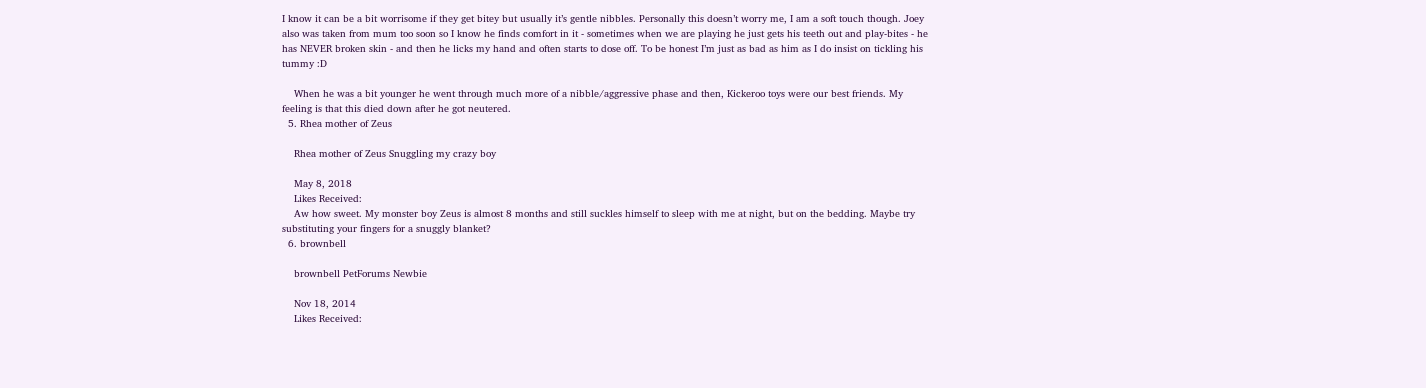I know it can be a bit worrisome if they get bitey but usually it’s gentle nibbles. Personally this doesn’t worry me, I am a soft touch though. Joey also was taken from mum too soon so I know he finds comfort in it - sometimes when we are playing he just gets his teeth out and play-bites - he has NEVER broken skin - and then he licks my hand and often starts to dose off. To be honest I’m just as bad as him as I do insist on tickling his tummy :D

    When he was a bit younger he went through much more of a nibble/aggressive phase and then, Kickeroo toys were our best friends. My feeling is that this died down after he got neutered.
  5. Rhea mother of Zeus

    Rhea mother of Zeus Snuggling my crazy boy

    May 8, 2018
    Likes Received:
    Aw how sweet. My monster boy Zeus is almost 8 months and still suckles himself to sleep with me at night, but on the bedding. Maybe try substituting your fingers for a snuggly blanket?
  6. brownbell

    brownbell PetForums Newbie

    Nov 18, 2014
    Likes Received: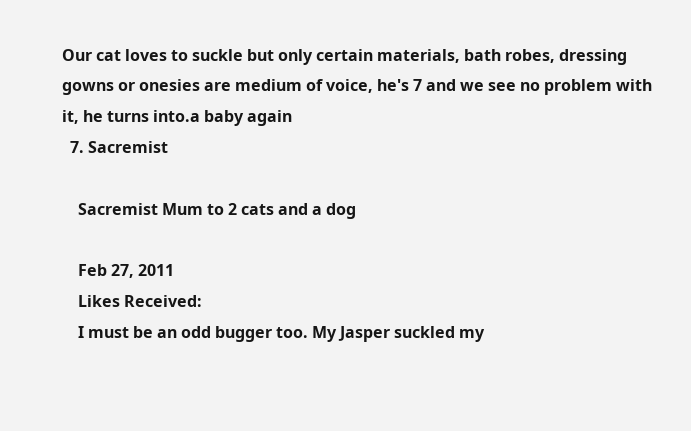Our cat loves to suckle but only certain materials, bath robes, dressing gowns or onesies are medium of voice, he's 7 and we see no problem with it, he turns into.a baby again
  7. Sacremist

    Sacremist Mum to 2 cats and a dog

    Feb 27, 2011
    Likes Received:
    I must be an odd bugger too. My Jasper suckled my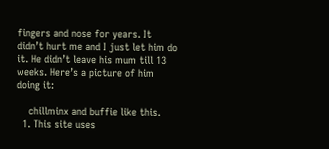fingers and nose for years. It didn’t hurt me and I just let him do it. He didn’t leave his mum till 13 weeks. Here’s a picture of him doing it:

    chillminx and buffie like this.
  1. This site uses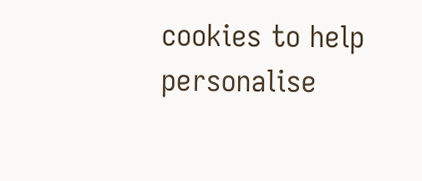cookies to help personalise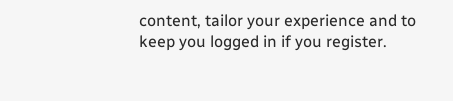content, tailor your experience and to keep you logged in if you register.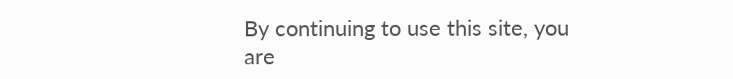By continuing to use this site, you are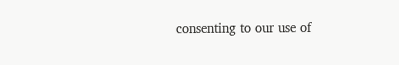consenting to our use of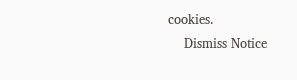cookies.
    Dismiss Notice